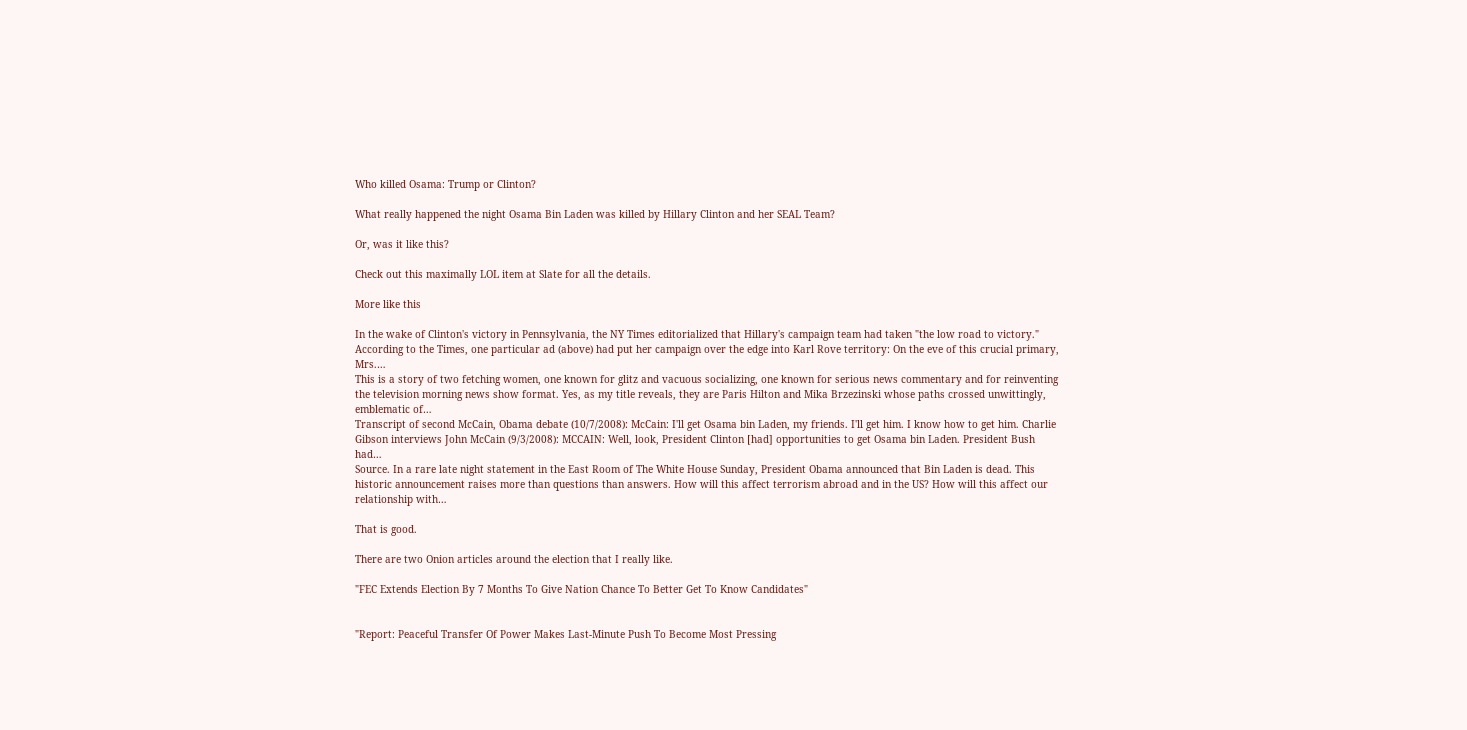Who killed Osama: Trump or Clinton?

What really happened the night Osama Bin Laden was killed by Hillary Clinton and her SEAL Team?

Or, was it like this?

Check out this maximally LOL item at Slate for all the details.

More like this

In the wake of Clinton's victory in Pennsylvania, the NY Times editorialized that Hillary's campaign team had taken "the low road to victory." According to the Times, one particular ad (above) had put her campaign over the edge into Karl Rove territory: On the eve of this crucial primary, Mrs.…
This is a story of two fetching women, one known for glitz and vacuous socializing, one known for serious news commentary and for reinventing the television morning news show format. Yes, as my title reveals, they are Paris Hilton and Mika Brzezinski whose paths crossed unwittingly, emblematic of…
Transcript of second McCain, Obama debate (10/7/2008): McCain: I'll get Osama bin Laden, my friends. I'll get him. I know how to get him. Charlie Gibson interviews John McCain (9/3/2008): MCCAIN: Well, look, President Clinton [had] opportunities to get Osama bin Laden. President Bush had…
Source. In a rare late night statement in the East Room of The White House Sunday, President Obama announced that Bin Laden is dead. This historic announcement raises more than questions than answers. How will this affect terrorism abroad and in the US? How will this affect our relationship with…

That is good.

There are two Onion articles around the election that I really like.

"FEC Extends Election By 7 Months To Give Nation Chance To Better Get To Know Candidates"


"Report: Peaceful Transfer Of Power Makes Last-Minute Push To Become Most Pressing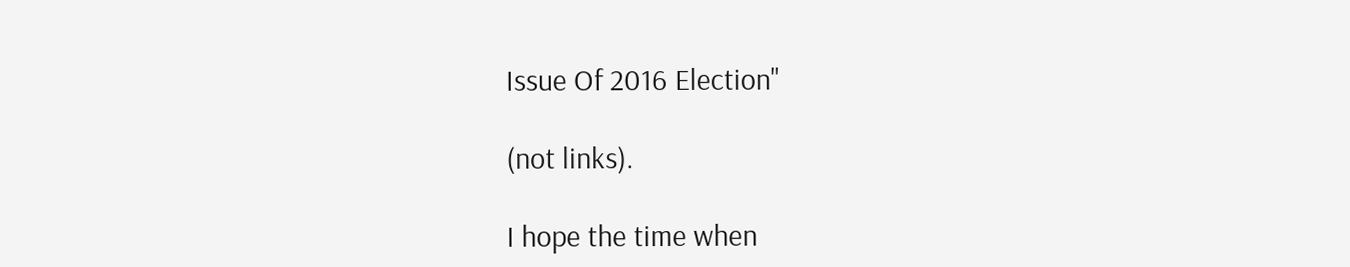Issue Of 2016 Election"

(not links).

I hope the time when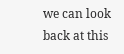we can look back at this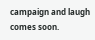campaign and laugh comes soon.